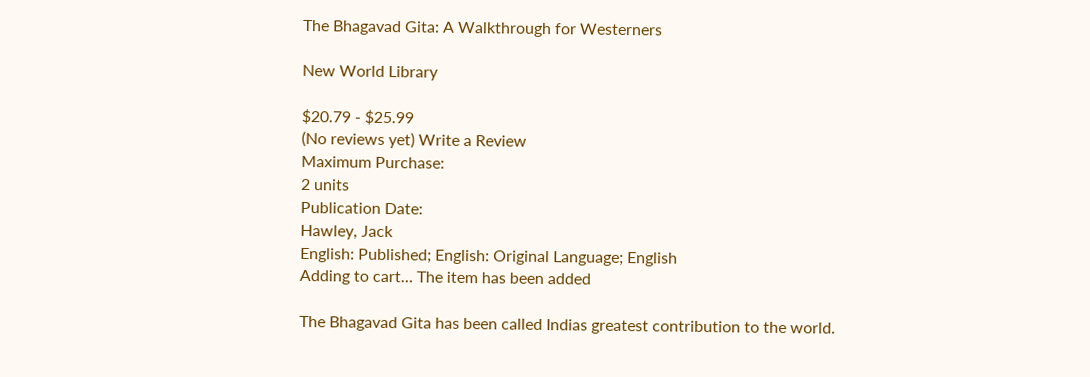The Bhagavad Gita: A Walkthrough for Westerners

New World Library

$20.79 - $25.99
(No reviews yet) Write a Review
Maximum Purchase:
2 units
Publication Date:
Hawley, Jack
English: Published; English: Original Language; English
Adding to cart… The item has been added

The Bhagavad Gita has been called Indias greatest contribution to the world.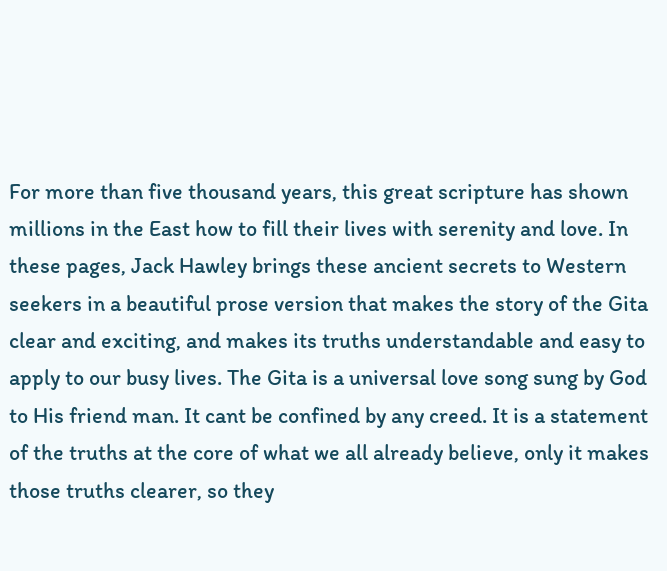For more than five thousand years, this great scripture has shown millions in the East how to fill their lives with serenity and love. In these pages, Jack Hawley brings these ancient secrets to Western seekers in a beautiful prose version that makes the story of the Gita clear and exciting, and makes its truths understandable and easy to apply to our busy lives. The Gita is a universal love song sung by God to His friend man. It cant be confined by any creed. It is a statement of the truths at the core of what we all already believe, only it makes those truths clearer, so they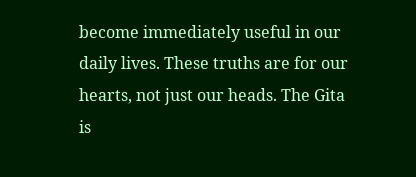become immediately useful in our daily lives. These truths are for our hearts, not just our heads. The Gita is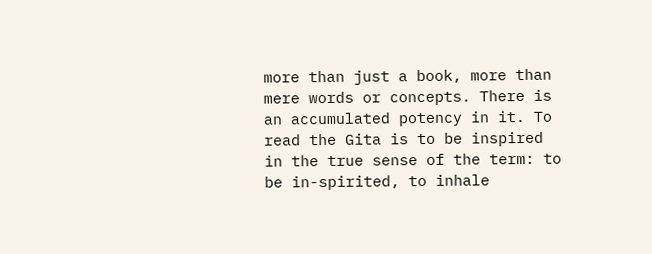more than just a book, more than mere words or concepts. There is an accumulated potency in it. To read the Gita is to be inspired in the true sense of the term: to be in-spirited, to inhale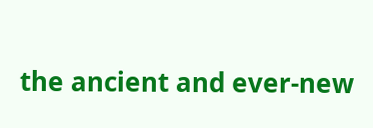the ancient and ever-new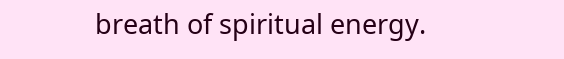breath of spiritual energy.